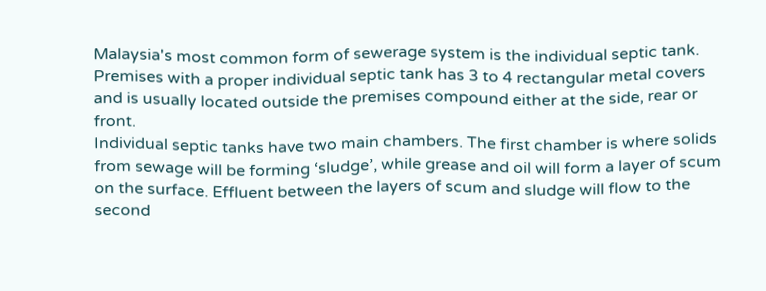Malaysia's most common form of sewerage system is the individual septic tank. Premises with a proper individual septic tank has 3 to 4 rectangular metal covers and is usually located outside the premises compound either at the side, rear or front.
Individual septic tanks have two main chambers. The first chamber is where solids from sewage will be forming ‘sludge’, while grease and oil will form a layer of scum on the surface. Effluent between the layers of scum and sludge will flow to the second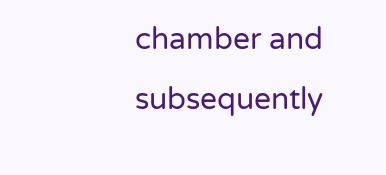chamber and subsequently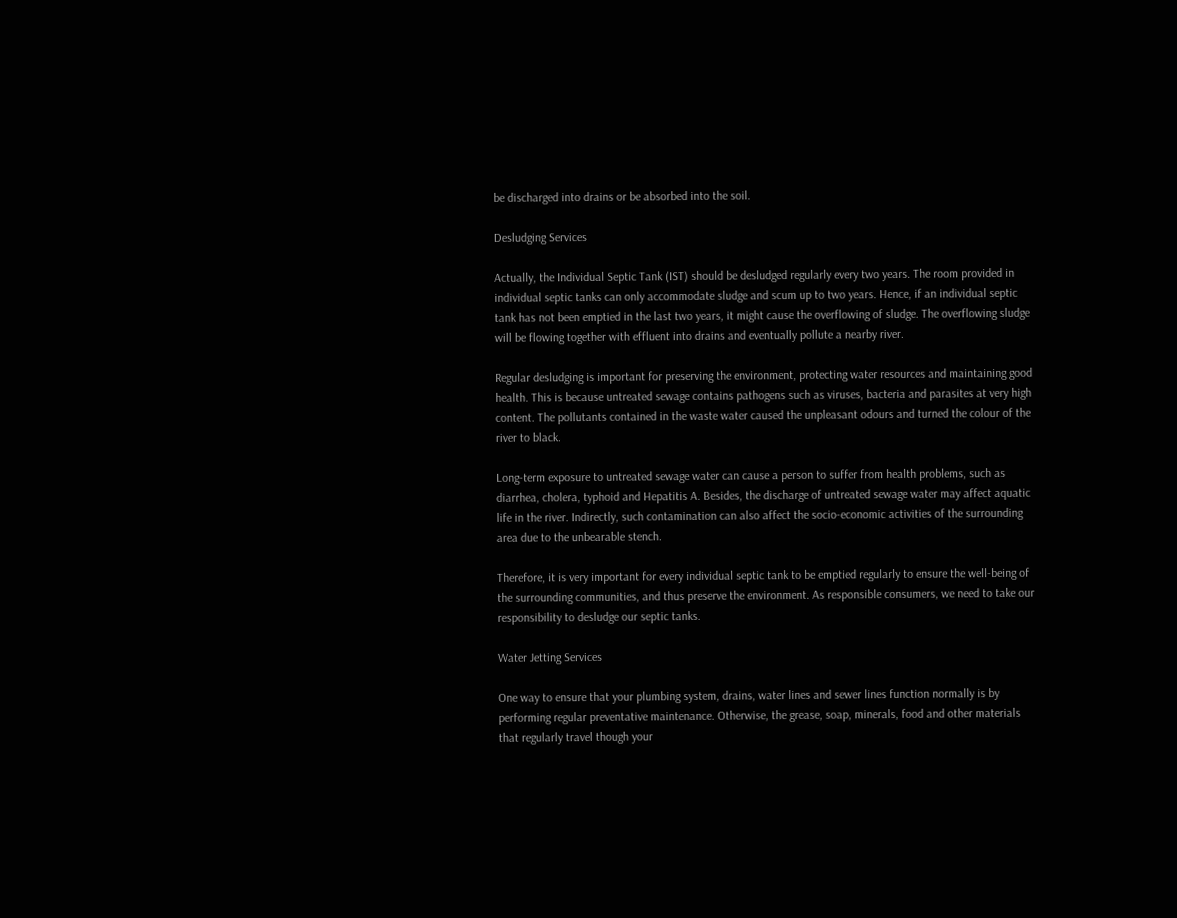be discharged into drains or be absorbed into the soil.

Desludging Services

Actually, the Individual Septic Tank (IST) should be desludged regularly every two years. The room provided in individual septic tanks can only accommodate sludge and scum up to two years. Hence, if an individual septic tank has not been emptied in the last two years, it might cause the overflowing of sludge. The overflowing sludge will be flowing together with effluent into drains and eventually pollute a nearby river.

Regular desludging is important for preserving the environment, protecting water resources and maintaining good health. This is because untreated sewage contains pathogens such as viruses, bacteria and parasites at very high content. The pollutants contained in the waste water caused the unpleasant odours and turned the colour of the river to black.

Long-term exposure to untreated sewage water can cause a person to suffer from health problems, such as diarrhea, cholera, typhoid and Hepatitis A. Besides, the discharge of untreated sewage water may affect aquatic life in the river. Indirectly, such contamination can also affect the socio-economic activities of the surrounding area due to the unbearable stench.

Therefore, it is very important for every individual septic tank to be emptied regularly to ensure the well-being of the surrounding communities, and thus preserve the environment. As responsible consumers, we need to take our responsibility to desludge our septic tanks.

Water Jetting Services

One way to ensure that your plumbing system, drains, water lines and sewer lines function normally is by performing regular preventative maintenance. Otherwise, the grease, soap, minerals, food and other materials that regularly travel though your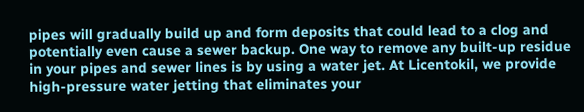pipes will gradually build up and form deposits that could lead to a clog and potentially even cause a sewer backup. One way to remove any built-up residue in your pipes and sewer lines is by using a water jet. At Licentokil, we provide high-pressure water jetting that eliminates your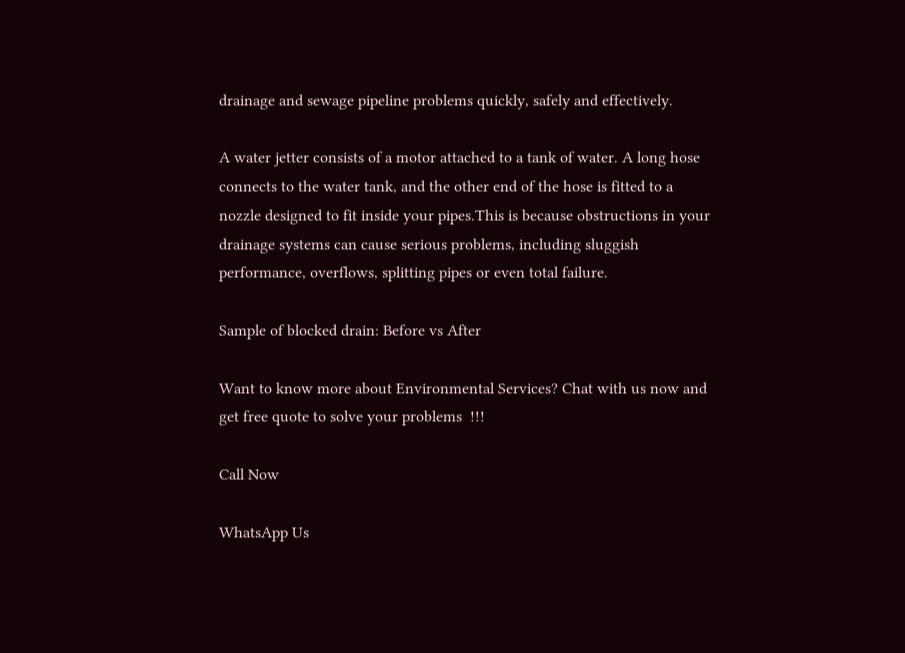drainage and sewage pipeline problems quickly, safely and effectively.

A water jetter consists of a motor attached to a tank of water. A long hose connects to the water tank, and the other end of the hose is fitted to a nozzle designed to fit inside your pipes.This is because obstructions in your drainage systems can cause serious problems, including sluggish performance, overflows, splitting pipes or even total failure.

Sample of blocked drain: Before vs After

Want to know more about Environmental Services? Chat with us now and get free quote to solve your problems  !!!

Call Now

WhatsApp Us